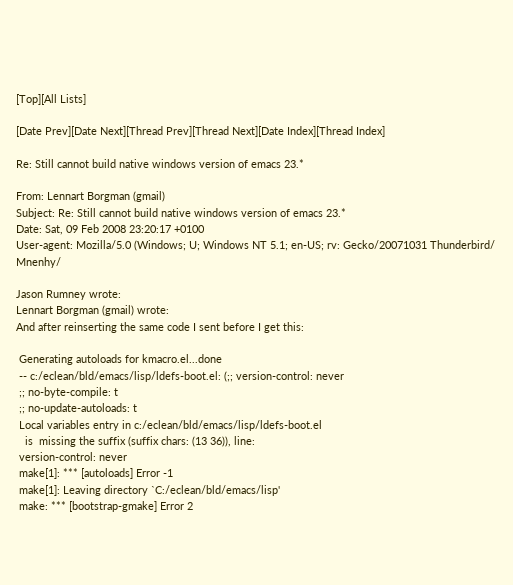[Top][All Lists]

[Date Prev][Date Next][Thread Prev][Thread Next][Date Index][Thread Index]

Re: Still cannot build native windows version of emacs 23.*

From: Lennart Borgman (gmail)
Subject: Re: Still cannot build native windows version of emacs 23.*
Date: Sat, 09 Feb 2008 23:20:17 +0100
User-agent: Mozilla/5.0 (Windows; U; Windows NT 5.1; en-US; rv: Gecko/20071031 Thunderbird/ Mnenhy/

Jason Rumney wrote:
Lennart Borgman (gmail) wrote:
And after reinserting the same code I sent before I get this:

 Generating autoloads for kmacro.el...done
 -- c:/eclean/bld/emacs/lisp/ldefs-boot.el: (;; version-control: never
 ;; no-byte-compile: t
 ;; no-update-autoloads: t
 Local variables entry in c:/eclean/bld/emacs/lisp/ldefs-boot.el
   is  missing the suffix (suffix chars: (13 36)), line:
 version-control: never
 make[1]: *** [autoloads] Error -1
 make[1]: Leaving directory `C:/eclean/bld/emacs/lisp'
 make: *** [bootstrap-gmake] Error 2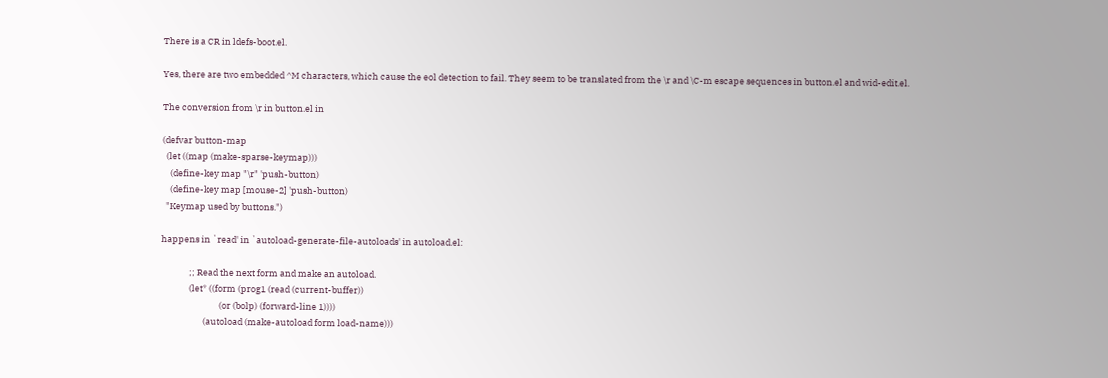There is a CR in ldefs-boot.el.

Yes, there are two embedded ^M characters, which cause the eol detection to fail. They seem to be translated from the \r and \C-m escape sequences in button.el and wid-edit.el.

The conversion from \r in button.el in

(defvar button-map
  (let ((map (make-sparse-keymap)))
    (define-key map "\r" 'push-button)
    (define-key map [mouse-2] 'push-button)
  "Keymap used by buttons.")

happens in `read' in `autoload-generate-file-autoloads' in autoload.el:

              ;; Read the next form and make an autoload.
              (let* ((form (prog1 (read (current-buffer))
                             (or (bolp) (forward-line 1))))
                     (autoload (make-autoload form load-name)))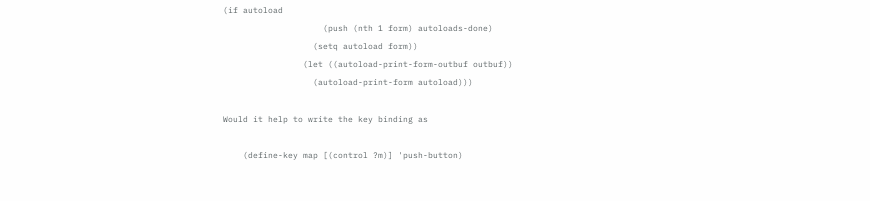(if autoload
                    (push (nth 1 form) autoloads-done)
                  (setq autoload form))
                (let ((autoload-print-form-outbuf outbuf))
                  (autoload-print-form autoload)))

Would it help to write the key binding as

    (define-key map [(control ?m)] 'push-button)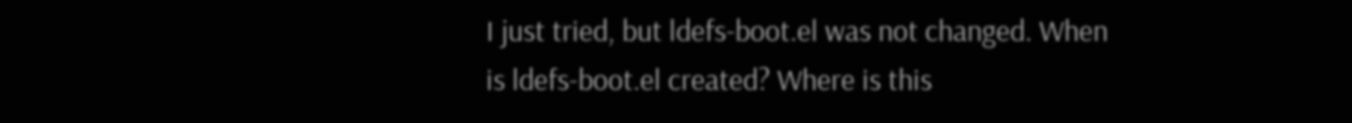I just tried, but ldefs-boot.el was not changed. When is ldefs-boot.el created? Where is this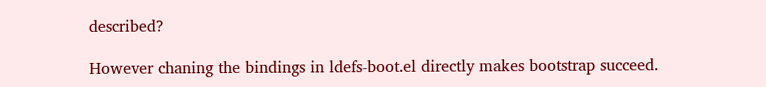described?

However chaning the bindings in ldefs-boot.el directly makes bootstrap succeed.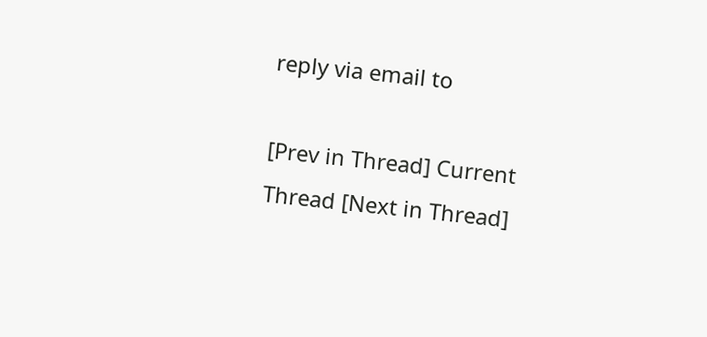reply via email to

[Prev in Thread] Current Thread [Next in Thread]